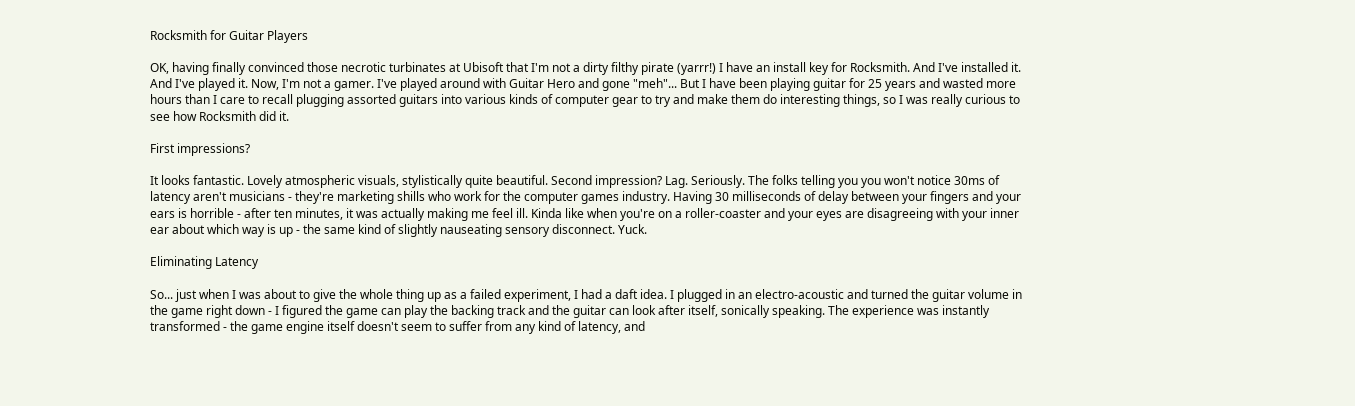Rocksmith for Guitar Players

OK, having finally convinced those necrotic turbinates at Ubisoft that I'm not a dirty filthy pirate (yarrr!) I have an install key for Rocksmith. And I've installed it. And I've played it. Now, I'm not a gamer. I've played around with Guitar Hero and gone "meh"... But I have been playing guitar for 25 years and wasted more hours than I care to recall plugging assorted guitars into various kinds of computer gear to try and make them do interesting things, so I was really curious to see how Rocksmith did it.

First impressions?

It looks fantastic. Lovely atmospheric visuals, stylistically quite beautiful. Second impression? Lag. Seriously. The folks telling you you won't notice 30ms of latency aren't musicians - they're marketing shills who work for the computer games industry. Having 30 milliseconds of delay between your fingers and your ears is horrible - after ten minutes, it was actually making me feel ill. Kinda like when you're on a roller-coaster and your eyes are disagreeing with your inner ear about which way is up - the same kind of slightly nauseating sensory disconnect. Yuck.

Eliminating Latency

So... just when I was about to give the whole thing up as a failed experiment, I had a daft idea. I plugged in an electro-acoustic and turned the guitar volume in the game right down - I figured the game can play the backing track and the guitar can look after itself, sonically speaking. The experience was instantly transformed - the game engine itself doesn't seem to suffer from any kind of latency, and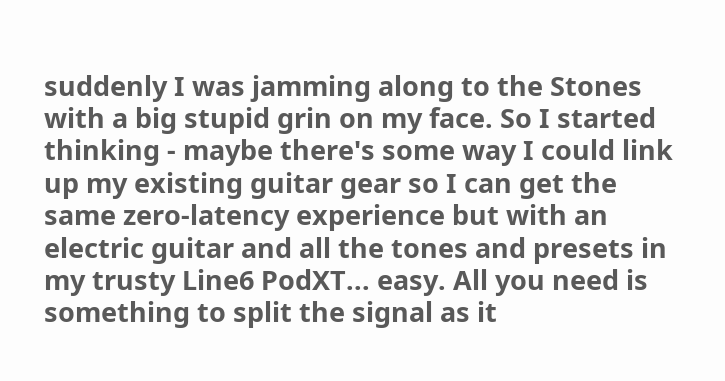suddenly I was jamming along to the Stones with a big stupid grin on my face. So I started thinking - maybe there's some way I could link up my existing guitar gear so I can get the same zero-latency experience but with an electric guitar and all the tones and presets in my trusty Line6 PodXT... easy. All you need is something to split the signal as it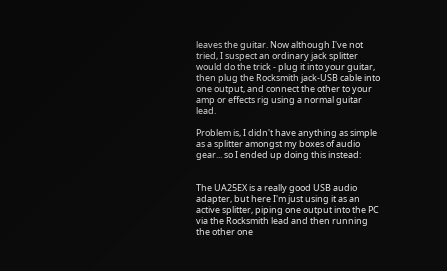leaves the guitar. Now although I've not tried, I suspect an ordinary jack splitter would do the trick - plug it into your guitar, then plug the Rocksmith jack-USB cable into one output, and connect the other to your amp or effects rig using a normal guitar lead.

Problem is, I didn't have anything as simple as a splitter amongst my boxes of audio gear... so I ended up doing this instead:


The UA25EX is a really good USB audio adapter, but here I'm just using it as an active splitter, piping one output into the PC via the Rocksmith lead and then running the other one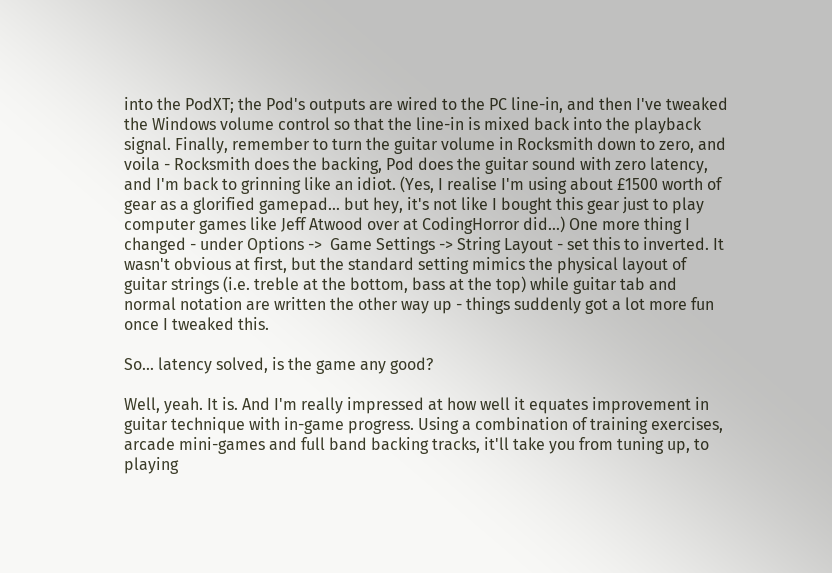into the PodXT; the Pod's outputs are wired to the PC line-in, and then I've tweaked the Windows volume control so that the line-in is mixed back into the playback signal. Finally, remember to turn the guitar volume in Rocksmith down to zero, and voila - Rocksmith does the backing, Pod does the guitar sound with zero latency, and I'm back to grinning like an idiot. (Yes, I realise I'm using about £1500 worth of gear as a glorified gamepad... but hey, it's not like I bought this gear just to play computer games like Jeff Atwood over at CodingHorror did...) One more thing I changed - under Options ->  Game Settings -> String Layout - set this to inverted. It wasn't obvious at first, but the standard setting mimics the physical layout of guitar strings (i.e. treble at the bottom, bass at the top) while guitar tab and normal notation are written the other way up - things suddenly got a lot more fun once I tweaked this.

So... latency solved, is the game any good?

Well, yeah. It is. And I'm really impressed at how well it equates improvement in guitar technique with in-game progress. Using a combination of training exercises, arcade mini-games and full band backing tracks, it'll take you from tuning up, to playing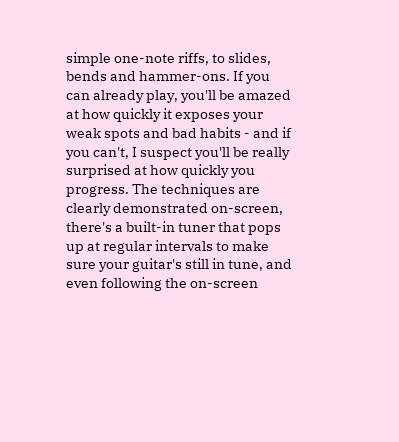simple one-note riffs, to slides, bends and hammer-ons. If you can already play, you'll be amazed at how quickly it exposes your weak spots and bad habits - and if you can't, I suspect you'll be really surprised at how quickly you progress. The techniques are clearly demonstrated on-screen, there's a built-in tuner that pops up at regular intervals to make sure your guitar's still in tune, and even following the on-screen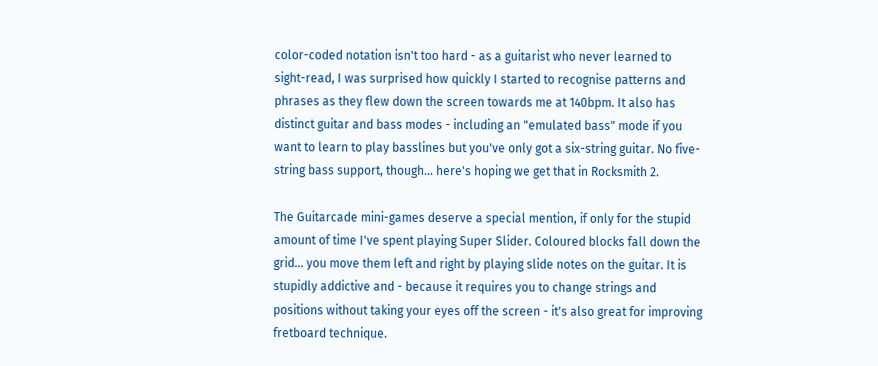color-coded notation isn't too hard - as a guitarist who never learned to sight-read, I was surprised how quickly I started to recognise patterns and phrases as they flew down the screen towards me at 140bpm. It also has distinct guitar and bass modes - including an "emulated bass" mode if you want to learn to play basslines but you've only got a six-string guitar. No five-string bass support, though... here's hoping we get that in Rocksmith 2.

The Guitarcade mini-games deserve a special mention, if only for the stupid amount of time I've spent playing Super Slider. Coloured blocks fall down the grid... you move them left and right by playing slide notes on the guitar. It is stupidly addictive and - because it requires you to change strings and positions without taking your eyes off the screen - it's also great for improving fretboard technique.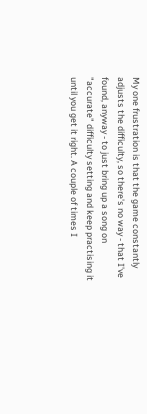My one frustration is that the game constantly adjusts the difficulty, so there's no way - that I've found, anyway - to just bring up a song on "accurate" difficulty setting and keep practising it until you get it right. A couple of times I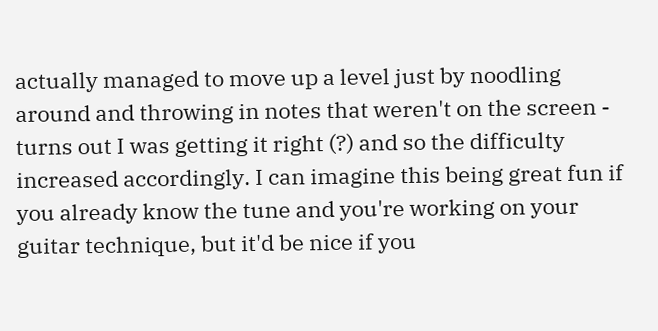actually managed to move up a level just by noodling around and throwing in notes that weren't on the screen - turns out I was getting it right (?) and so the difficulty increased accordingly. I can imagine this being great fun if you already know the tune and you're working on your guitar technique, but it'd be nice if you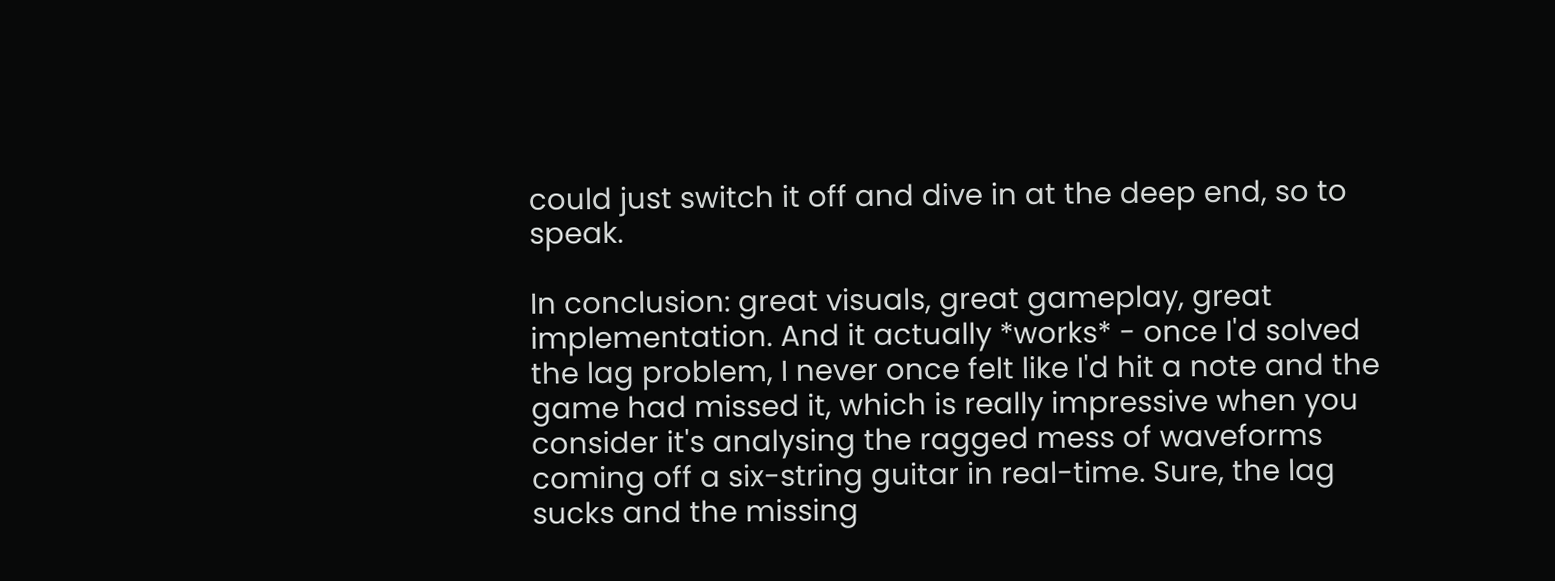could just switch it off and dive in at the deep end, so to speak.

In conclusion: great visuals, great gameplay, great implementation. And it actually *works* - once I'd solved the lag problem, I never once felt like I'd hit a note and the game had missed it, which is really impressive when you consider it's analysing the ragged mess of waveforms coming off a six-string guitar in real-time. Sure, the lag sucks and the missing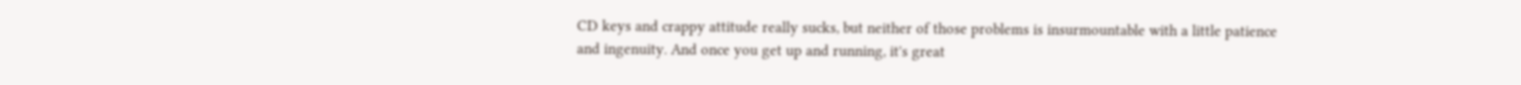CD keys and crappy attitude really sucks, but neither of those problems is insurmountable with a little patience and ingenuity. And once you get up and running, it's great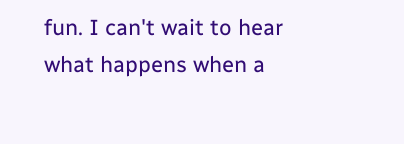fun. I can't wait to hear what happens when a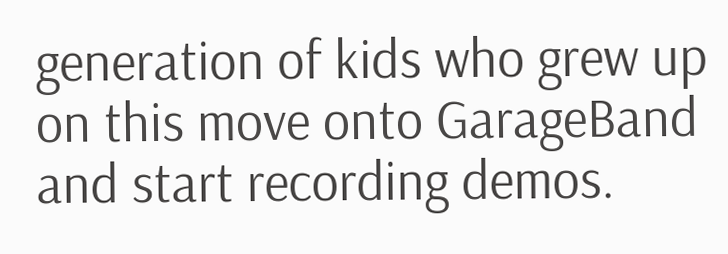generation of kids who grew up on this move onto GarageBand and start recording demos.